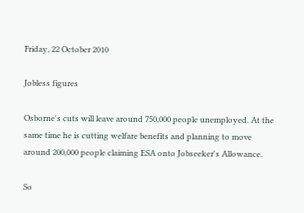Friday, 22 October 2010

Jobless figures

Osborne's cuts will leave around 750,000 people unemployed. At the same time he is cutting welfare benefits and planning to move around 200,000 people claiming ESA onto Jobseeker's Allowance.

So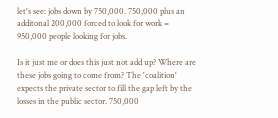let's see: jobs down by 750,000. 750,000 plus an additonal 200,000 forced to look for work = 950,000 people looking for jobs.

Is it just me or does this just not add up? Where are these jobs going to come from? The 'coalition' expects the private sector to fill the gap left by the losses in the public sector. 750,000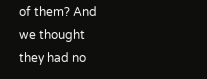of them? And we thought they had no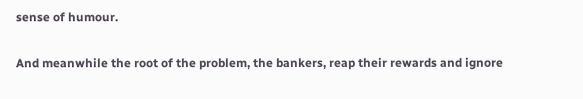sense of humour.

And meanwhile the root of the problem, the bankers, reap their rewards and ignore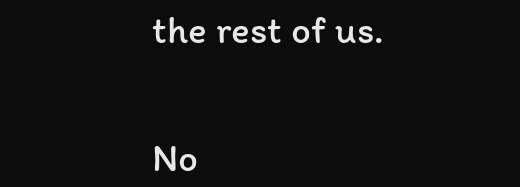the rest of us.


No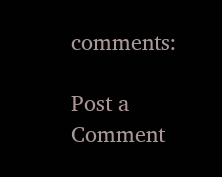comments:

Post a Comment